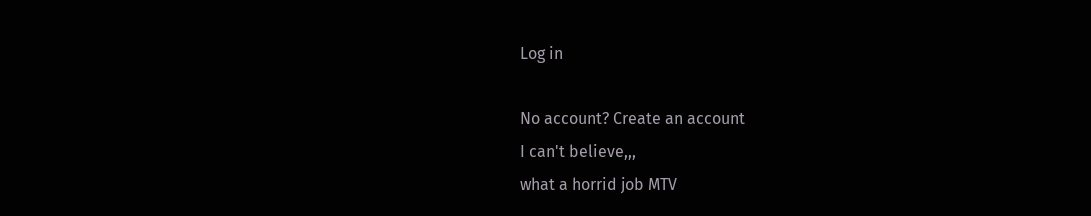Log in

No account? Create an account
I can't believe,,,
what a horrid job MTV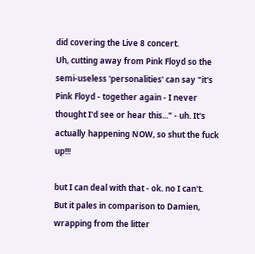did covering the Live 8 concert.
Uh, cutting away from Pink Floyd so the semi-useless 'personalities' can say "it's Pink Floyd - together again - I never thought I'd see or hear this..." - uh. It's actually happening NOW, so shut the fuck up!!!

but I can deal with that - ok. no I can't.
But it pales in comparison to Damien, wrapping from the litter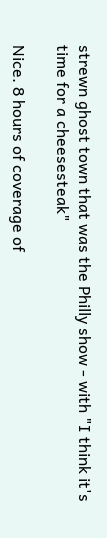strewn ghost town that was the Philly show - with "I think it's time for a cheesesteak"

Nice. 8 hours of coverage of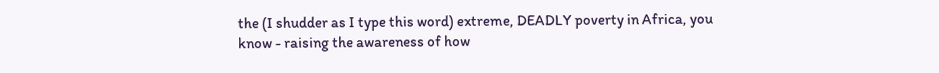the (I shudder as I type this word) extreme, DEADLY poverty in Africa, you know - raising the awareness of how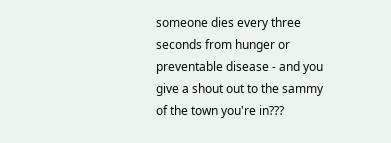someone dies every three seconds from hunger or preventable disease - and you give a shout out to the sammy of the town you're in???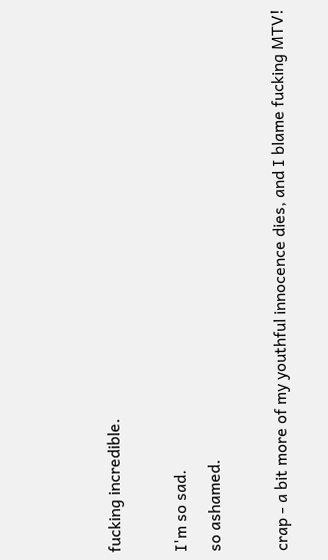fucking incredible.

I'm so sad.
so ashamed.

crap - a bit more of my youthful innocence dies, and I blame fucking MTV!